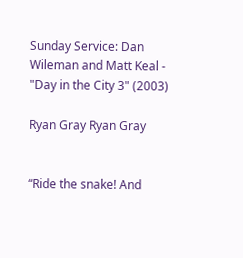Sunday Service: Dan Wileman and Matt Keal - "Day in the City 3" (2003)

Ryan Gray Ryan Gray


“Ride the snake! And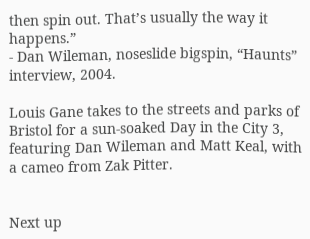then spin out. That’s usually the way it happens.”
- Dan Wileman, noseslide bigspin, “Haunts” interview, 2004.

Louis Gane takes to the streets and parks of Bristol for a sun-soaked Day in the City 3, featuring Dan Wileman and Matt Keal, with a cameo from Zak Pitter.


Next up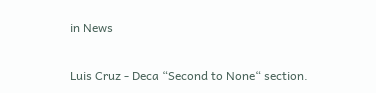in News

Luis Cruz - Deca “Second to None“ section.